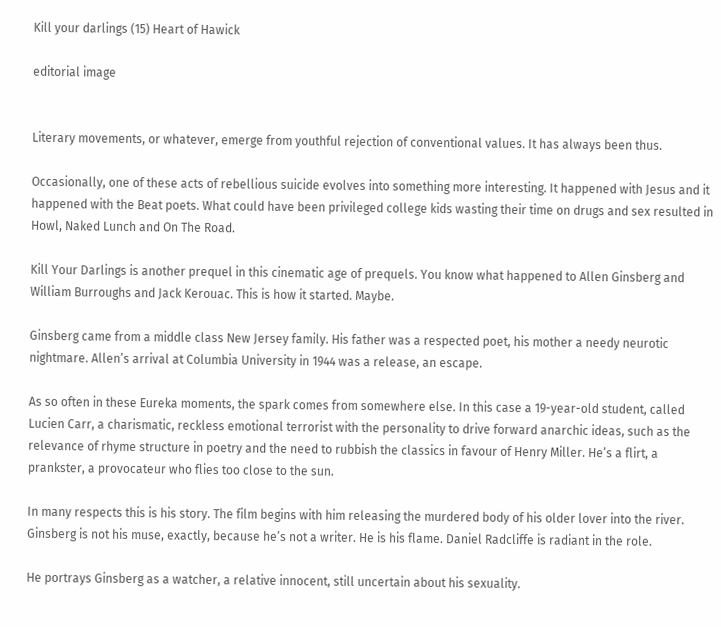Kill your darlings (15) Heart of Hawick

editorial image


Literary movements, or whatever, emerge from youthful rejection of conventional values. It has always been thus.

Occasionally, one of these acts of rebellious suicide evolves into something more interesting. It happened with Jesus and it happened with the Beat poets. What could have been privileged college kids wasting their time on drugs and sex resulted in Howl, Naked Lunch and On The Road.

Kill Your Darlings is another prequel in this cinematic age of prequels. You know what happened to Allen Ginsberg and William Burroughs and Jack Kerouac. This is how it started. Maybe.

Ginsberg came from a middle class New Jersey family. His father was a respected poet, his mother a needy neurotic nightmare. Allen’s arrival at Columbia University in 1944 was a release, an escape.

As so often in these Eureka moments, the spark comes from somewhere else. In this case a 19-year-old student, called Lucien Carr, a charismatic, reckless emotional terrorist with the personality to drive forward anarchic ideas, such as the relevance of rhyme structure in poetry and the need to rubbish the classics in favour of Henry Miller. He’s a flirt, a prankster, a provocateur who flies too close to the sun.

In many respects this is his story. The film begins with him releasing the murdered body of his older lover into the river. Ginsberg is not his muse, exactly, because he’s not a writer. He is his flame. Daniel Radcliffe is radiant in the role.

He portrays Ginsberg as a watcher, a relative innocent, still uncertain about his sexuality.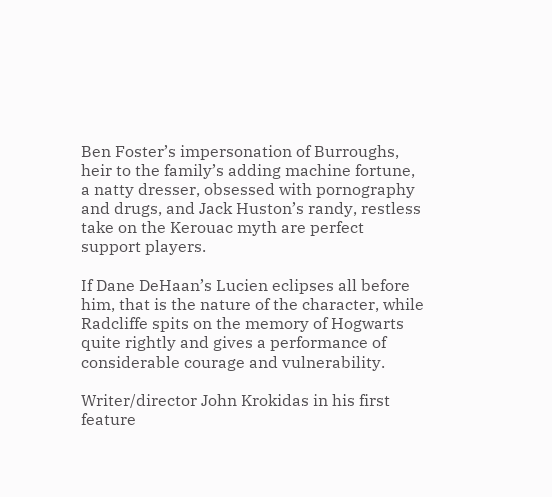Ben Foster’s impersonation of Burroughs, heir to the family’s adding machine fortune, a natty dresser, obsessed with pornography and drugs, and Jack Huston’s randy, restless take on the Kerouac myth are perfect support players.

If Dane DeHaan’s Lucien eclipses all before him, that is the nature of the character, while Radcliffe spits on the memory of Hogwarts quite rightly and gives a performance of considerable courage and vulnerability.

Writer/director John Krokidas in his first feature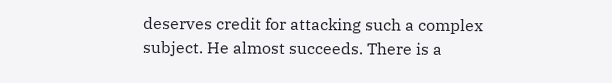deserves credit for attacking such a complex subject. He almost succeeds. There is a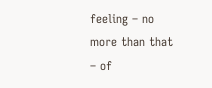feeling – no more than that – of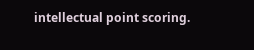intellectual point scoring.